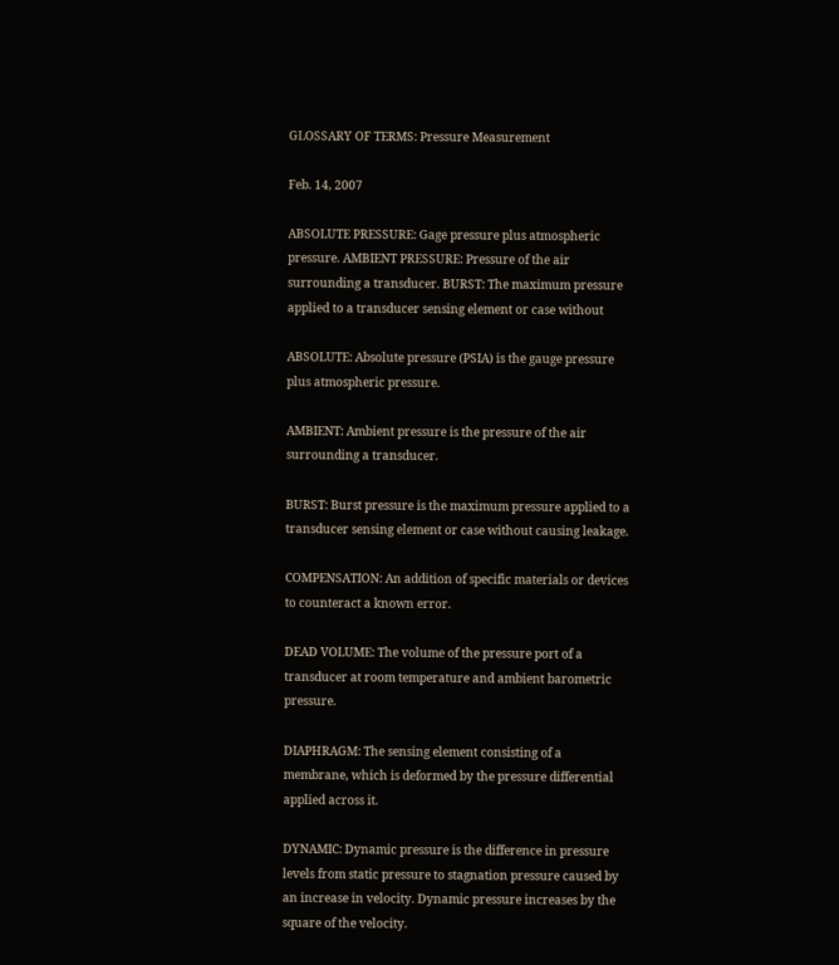GLOSSARY OF TERMS: Pressure Measurement

Feb. 14, 2007

ABSOLUTE PRESSURE: Gage pressure plus atmospheric pressure. AMBIENT PRESSURE: Pressure of the air surrounding a transducer. BURST: The maximum pressure applied to a transducer sensing element or case without

ABSOLUTE: Absolute pressure (PSIA) is the gauge pressure plus atmospheric pressure.

AMBIENT: Ambient pressure is the pressure of the air surrounding a transducer.

BURST: Burst pressure is the maximum pressure applied to a transducer sensing element or case without causing leakage.

COMPENSATION: An addition of specific materials or devices to counteract a known error.

DEAD VOLUME: The volume of the pressure port of a transducer at room temperature and ambient barometric pressure.

DIAPHRAGM: The sensing element consisting of a membrane, which is deformed by the pressure differential applied across it.

DYNAMIC: Dynamic pressure is the difference in pressure levels from static pressure to stagnation pressure caused by an increase in velocity. Dynamic pressure increases by the square of the velocity.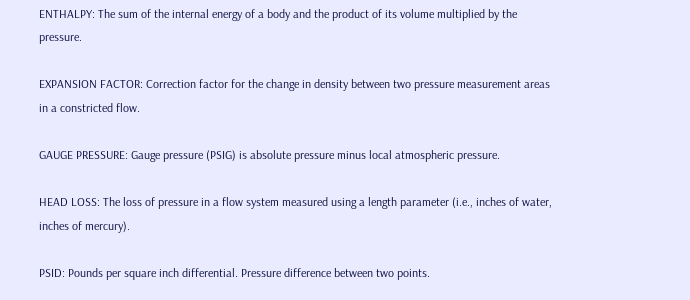ENTHALPY: The sum of the internal energy of a body and the product of its volume multiplied by the pressure.

EXPANSION FACTOR: Correction factor for the change in density between two pressure measurement areas in a constricted flow.

GAUGE PRESSURE: Gauge pressure (PSIG) is absolute pressure minus local atmospheric pressure.

HEAD LOSS: The loss of pressure in a flow system measured using a length parameter (i.e., inches of water, inches of mercury).

PSID: Pounds per square inch differential. Pressure difference between two points.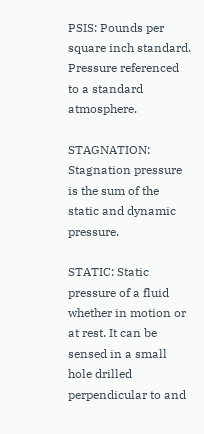PSIS: Pounds per square inch standard. Pressure referenced to a standard atmosphere.

STAGNATION: Stagnation pressure is the sum of the static and dynamic pressure.

STATIC: Static pressure of a fluid whether in motion or at rest. It can be sensed in a small hole drilled perpendicular to and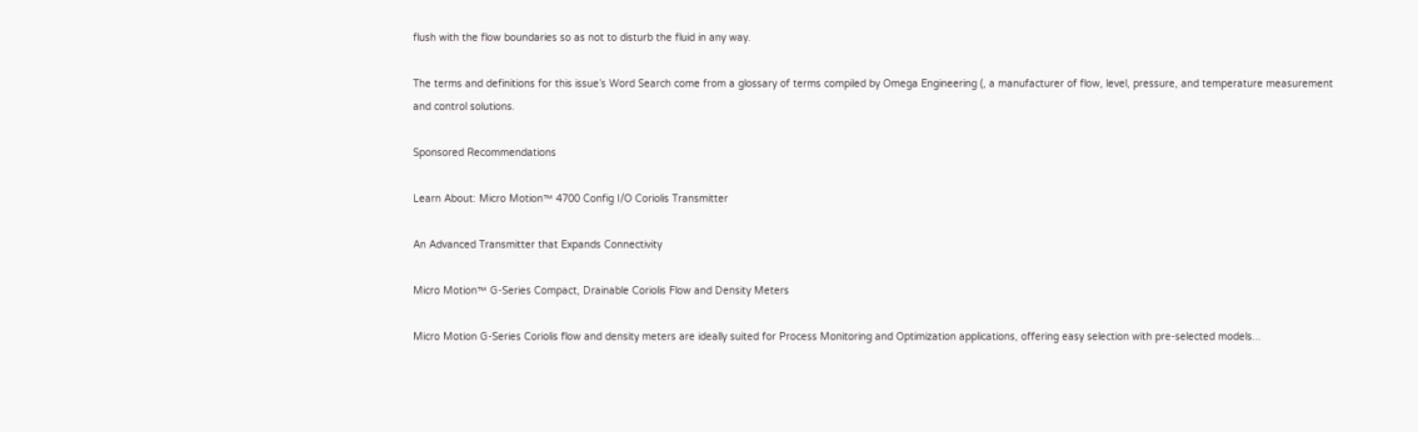flush with the flow boundaries so as not to disturb the fluid in any way.

The terms and definitions for this issue’s Word Search come from a glossary of terms compiled by Omega Engineering (, a manufacturer of flow, level, pressure, and temperature measurement and control solutions.

Sponsored Recommendations

Learn About: Micro Motion™ 4700 Config I/O Coriolis Transmitter

An Advanced Transmitter that Expands Connectivity

Micro Motion™ G-Series Compact, Drainable Coriolis Flow and Density Meters

Micro Motion G-Series Coriolis flow and density meters are ideally suited for Process Monitoring and Optimization applications, offering easy selection with pre-selected models...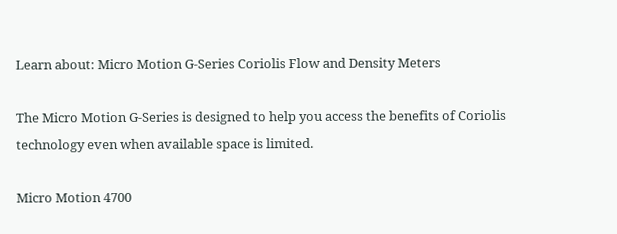Learn about: Micro Motion G-Series Coriolis Flow and Density Meters

The Micro Motion G-Series is designed to help you access the benefits of Coriolis technology even when available space is limited.

Micro Motion 4700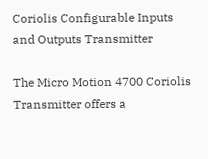Coriolis Configurable Inputs and Outputs Transmitter

The Micro Motion 4700 Coriolis Transmitter offers a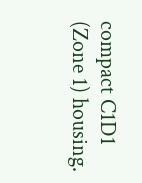compact C1D1 (Zone 1) housing.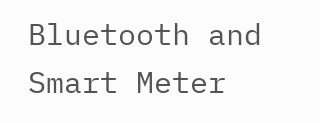Bluetooth and Smart Meter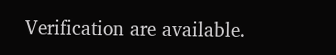Verification are available.